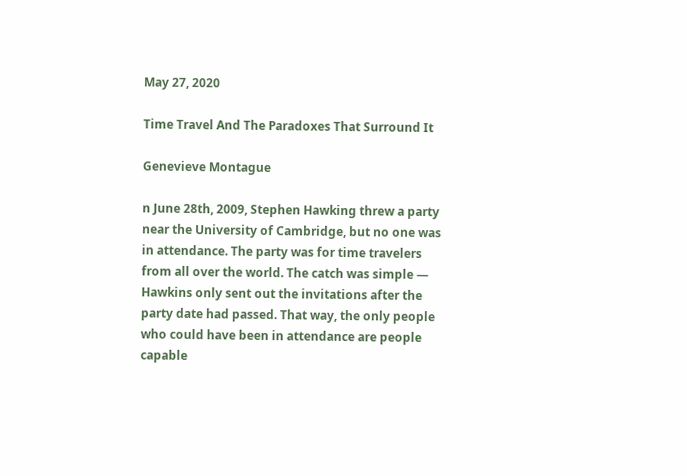May 27, 2020

Time Travel And The Paradoxes That Surround It

Genevieve Montague

n June 28th, 2009, Stephen Hawking threw a party near the University of Cambridge, but no one was in attendance. The party was for time travelers from all over the world. The catch was simple — Hawkins only sent out the invitations after the party date had passed. That way, the only people who could have been in attendance are people capable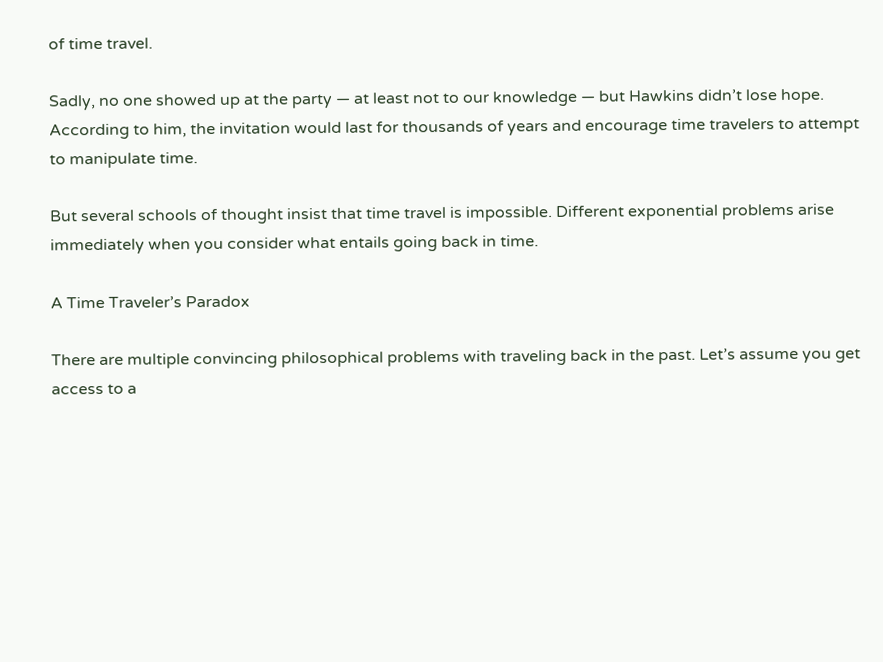of time travel.

Sadly, no one showed up at the party — at least not to our knowledge — but Hawkins didn’t lose hope. According to him, the invitation would last for thousands of years and encourage time travelers to attempt to manipulate time.

But several schools of thought insist that time travel is impossible. Different exponential problems arise immediately when you consider what entails going back in time.

A Time Traveler’s Paradox

There are multiple convincing philosophical problems with traveling back in the past. Let’s assume you get access to a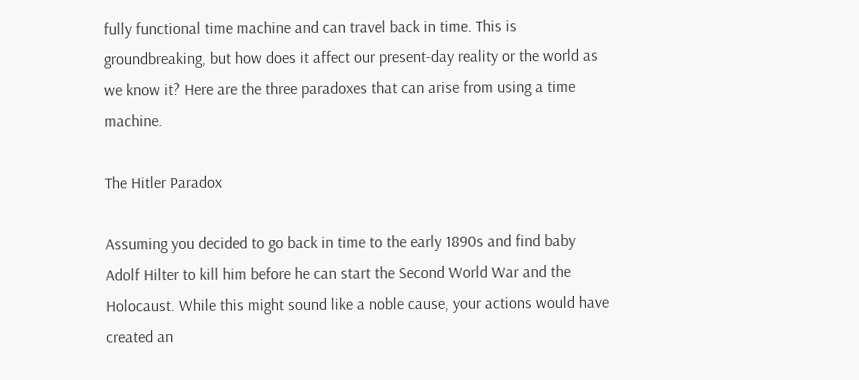fully functional time machine and can travel back in time. This is groundbreaking, but how does it affect our present-day reality or the world as we know it? Here are the three paradoxes that can arise from using a time machine.

The Hitler Paradox

Assuming you decided to go back in time to the early 1890s and find baby Adolf Hilter to kill him before he can start the Second World War and the Holocaust. While this might sound like a noble cause, your actions would have created an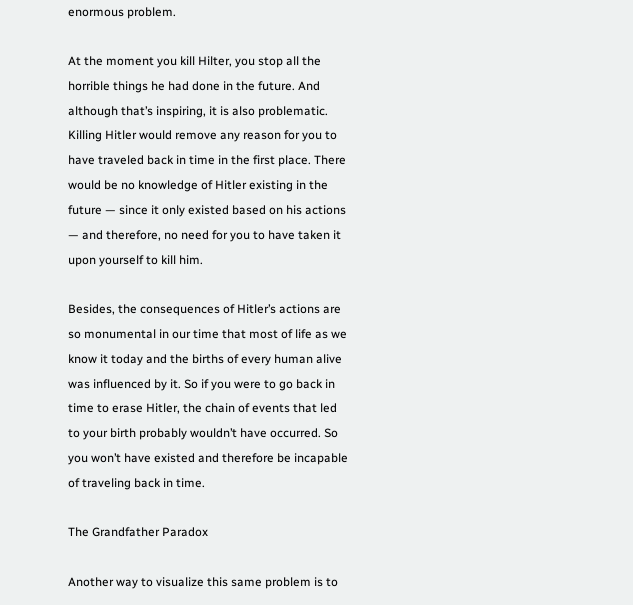enormous problem.

At the moment you kill Hilter, you stop all the horrible things he had done in the future. And although that’s inspiring, it is also problematic. Killing Hitler would remove any reason for you to have traveled back in time in the first place. There would be no knowledge of Hitler existing in the future — since it only existed based on his actions — and therefore, no need for you to have taken it upon yourself to kill him.

Besides, the consequences of Hitler’s actions are so monumental in our time that most of life as we know it today and the births of every human alive was influenced by it. So if you were to go back in time to erase Hitler, the chain of events that led to your birth probably wouldn’t have occurred. So you won’t have existed and therefore be incapable of traveling back in time.

The Grandfather Paradox

Another way to visualize this same problem is to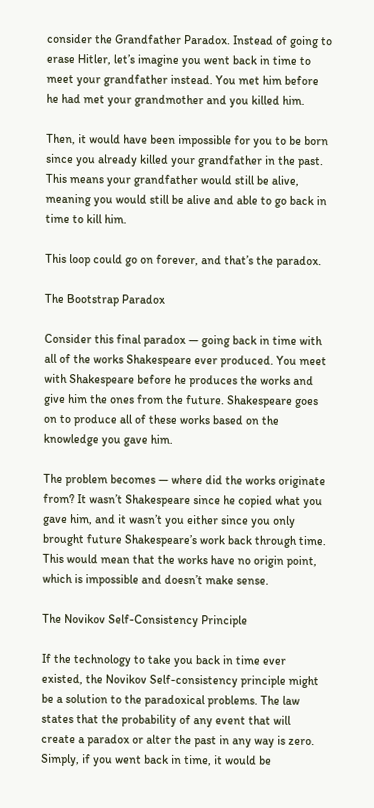consider the Grandfather Paradox. Instead of going to erase Hitler, let’s imagine you went back in time to meet your grandfather instead. You met him before he had met your grandmother and you killed him.

Then, it would have been impossible for you to be born since you already killed your grandfather in the past. This means your grandfather would still be alive, meaning you would still be alive and able to go back in time to kill him.

This loop could go on forever, and that’s the paradox.

The Bootstrap Paradox

Consider this final paradox — going back in time with all of the works Shakespeare ever produced. You meet with Shakespeare before he produces the works and give him the ones from the future. Shakespeare goes on to produce all of these works based on the knowledge you gave him.

The problem becomes — where did the works originate from? It wasn’t Shakespeare since he copied what you gave him, and it wasn’t you either since you only brought future Shakespeare’s work back through time. This would mean that the works have no origin point, which is impossible and doesn’t make sense.

The Novikov Self-Consistency Principle

If the technology to take you back in time ever existed, the Novikov Self-consistency principle might be a solution to the paradoxical problems. The law states that the probability of any event that will create a paradox or alter the past in any way is zero. Simply, if you went back in time, it would be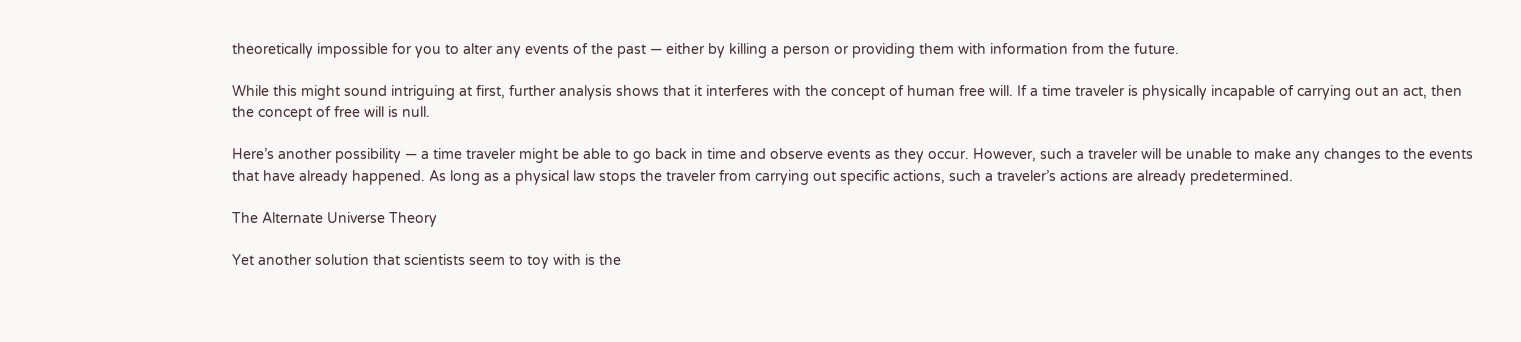theoretically impossible for you to alter any events of the past — either by killing a person or providing them with information from the future.

While this might sound intriguing at first, further analysis shows that it interferes with the concept of human free will. If a time traveler is physically incapable of carrying out an act, then the concept of free will is null.

Here’s another possibility — a time traveler might be able to go back in time and observe events as they occur. However, such a traveler will be unable to make any changes to the events that have already happened. As long as a physical law stops the traveler from carrying out specific actions, such a traveler’s actions are already predetermined.

The Alternate Universe Theory

Yet another solution that scientists seem to toy with is the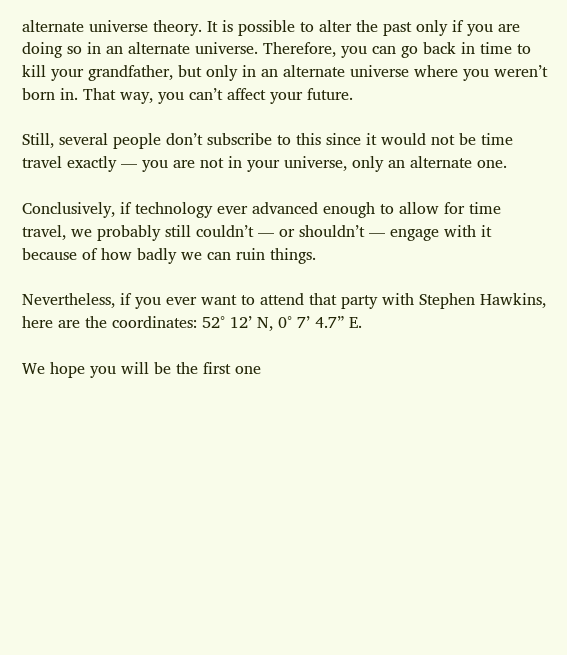alternate universe theory. It is possible to alter the past only if you are doing so in an alternate universe. Therefore, you can go back in time to kill your grandfather, but only in an alternate universe where you weren’t born in. That way, you can’t affect your future.

Still, several people don’t subscribe to this since it would not be time travel exactly — you are not in your universe, only an alternate one.

Conclusively, if technology ever advanced enough to allow for time travel, we probably still couldn’t — or shouldn’t — engage with it because of how badly we can ruin things.

Nevertheless, if you ever want to attend that party with Stephen Hawkins, here are the coordinates: 52° 12’ N, 0° 7’ 4.7” E.

We hope you will be the first one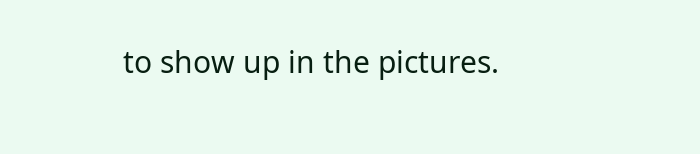to show up in the pictures.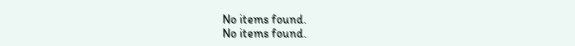No items found.
No items found.